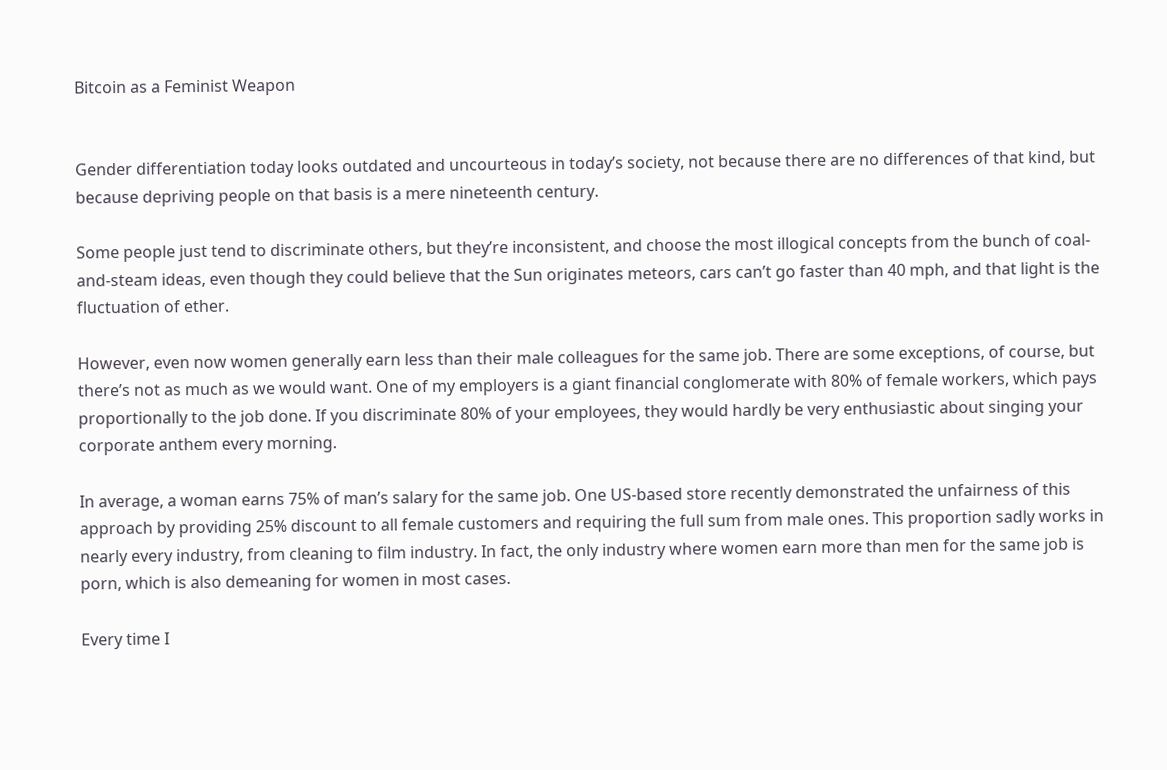Bitcoin as a Feminist Weapon


Gender differentiation today looks outdated and uncourteous in today’s society, not because there are no differences of that kind, but because depriving people on that basis is a mere nineteenth century.

Some people just tend to discriminate others, but they’re inconsistent, and choose the most illogical concepts from the bunch of coal-and-steam ideas, even though they could believe that the Sun originates meteors, cars can’t go faster than 40 mph, and that light is the fluctuation of ether.

However, even now women generally earn less than their male colleagues for the same job. There are some exceptions, of course, but there’s not as much as we would want. One of my employers is a giant financial conglomerate with 80% of female workers, which pays proportionally to the job done. If you discriminate 80% of your employees, they would hardly be very enthusiastic about singing your corporate anthem every morning.

In average, a woman earns 75% of man’s salary for the same job. One US-based store recently demonstrated the unfairness of this approach by providing 25% discount to all female customers and requiring the full sum from male ones. This proportion sadly works in nearly every industry, from cleaning to film industry. In fact, the only industry where women earn more than men for the same job is porn, which is also demeaning for women in most cases.

Every time I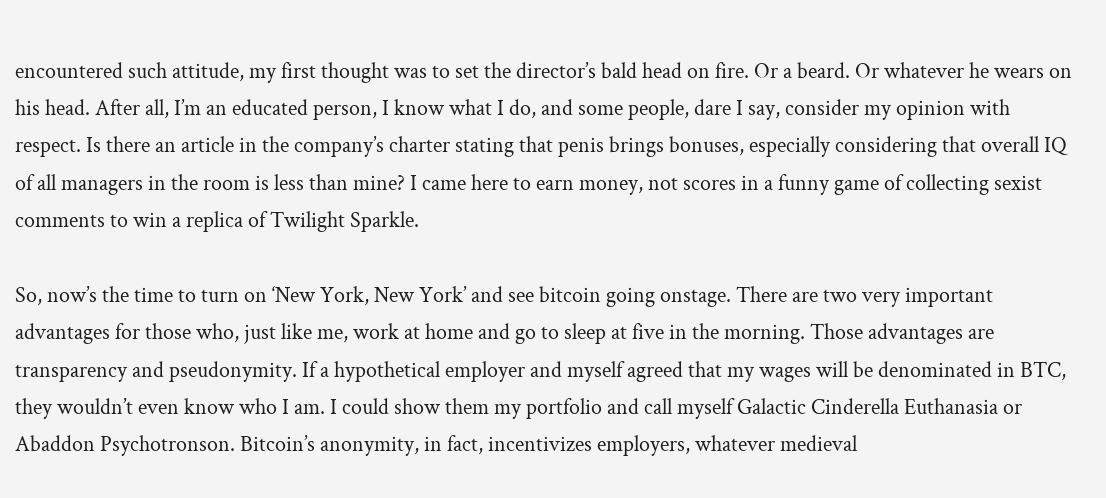encountered such attitude, my first thought was to set the director’s bald head on fire. Or a beard. Or whatever he wears on his head. After all, I’m an educated person, I know what I do, and some people, dare I say, consider my opinion with respect. Is there an article in the company’s charter stating that penis brings bonuses, especially considering that overall IQ of all managers in the room is less than mine? I came here to earn money, not scores in a funny game of collecting sexist comments to win a replica of Twilight Sparkle.

So, now’s the time to turn on ‘New York, New York’ and see bitcoin going onstage. There are two very important advantages for those who, just like me, work at home and go to sleep at five in the morning. Those advantages are transparency and pseudonymity. If a hypothetical employer and myself agreed that my wages will be denominated in BTC, they wouldn’t even know who I am. I could show them my portfolio and call myself Galactic Cinderella Euthanasia or Abaddon Psychotronson. Bitcoin’s anonymity, in fact, incentivizes employers, whatever medieval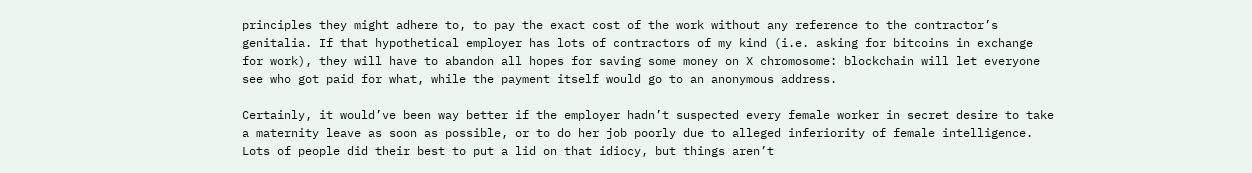principles they might adhere to, to pay the exact cost of the work without any reference to the contractor’s genitalia. If that hypothetical employer has lots of contractors of my kind (i.e. asking for bitcoins in exchange for work), they will have to abandon all hopes for saving some money on X chromosome: blockchain will let everyone see who got paid for what, while the payment itself would go to an anonymous address.

Certainly, it would’ve been way better if the employer hadn’t suspected every female worker in secret desire to take a maternity leave as soon as possible, or to do her job poorly due to alleged inferiority of female intelligence. Lots of people did their best to put a lid on that idiocy, but things aren’t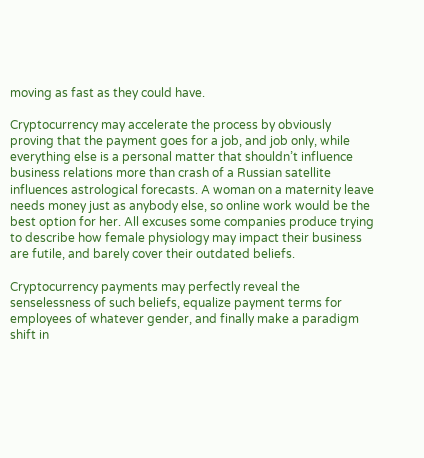moving as fast as they could have.

Cryptocurrency may accelerate the process by obviously proving that the payment goes for a job, and job only, while everything else is a personal matter that shouldn’t influence business relations more than crash of a Russian satellite influences astrological forecasts. A woman on a maternity leave needs money just as anybody else, so online work would be the best option for her. All excuses some companies produce trying to describe how female physiology may impact their business are futile, and barely cover their outdated beliefs.

Cryptocurrency payments may perfectly reveal the senselessness of such beliefs, equalize payment terms for employees of whatever gender, and finally make a paradigm shift in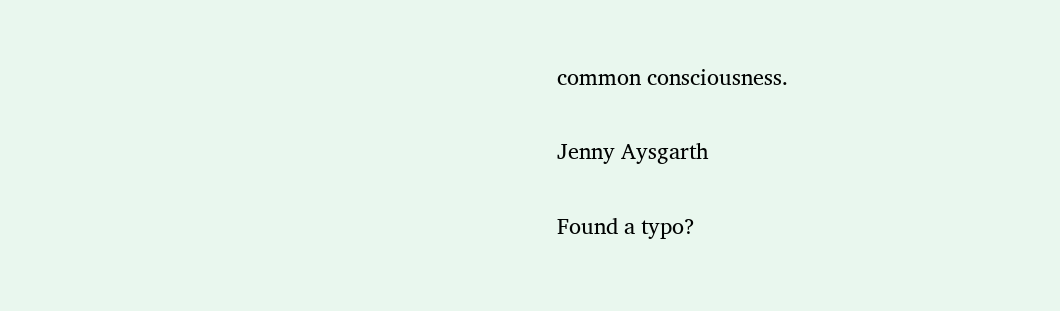common consciousness.

Jenny Aysgarth

Found a typo?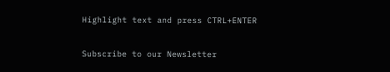Highlight text and press CTRL+ENTER

Subscribe to our Newsletter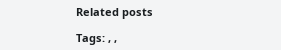Related posts

Tags: , ,